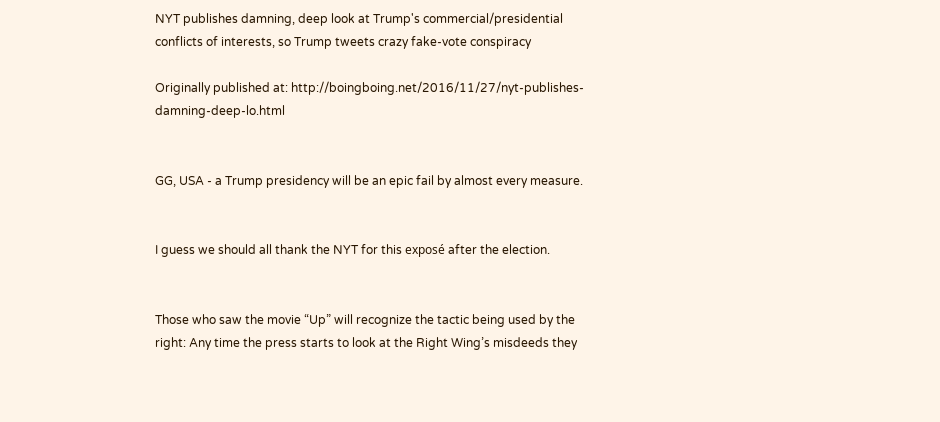NYT publishes damning, deep look at Trump's commercial/presidential conflicts of interests, so Trump tweets crazy fake-vote conspiracy

Originally published at: http://boingboing.net/2016/11/27/nyt-publishes-damning-deep-lo.html


GG, USA - a Trump presidency will be an epic fail by almost every measure.


I guess we should all thank the NYT for this exposé after the election.


Those who saw the movie “Up” will recognize the tactic being used by the right: Any time the press starts to look at the Right Wing’s misdeeds they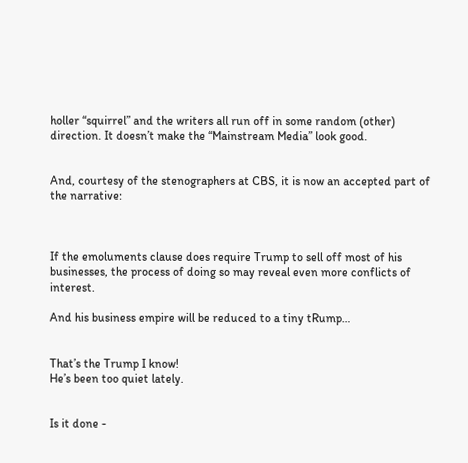holler “squirrel” and the writers all run off in some random (other) direction. It doesn’t make the “Mainstream Media” look good.


And, courtesy of the stenographers at CBS, it is now an accepted part of the narrative:



If the emoluments clause does require Trump to sell off most of his businesses, the process of doing so may reveal even more conflicts of interest.

And his business empire will be reduced to a tiny tRump…


That’s the Trump I know!
He’s been too quiet lately.


Is it done -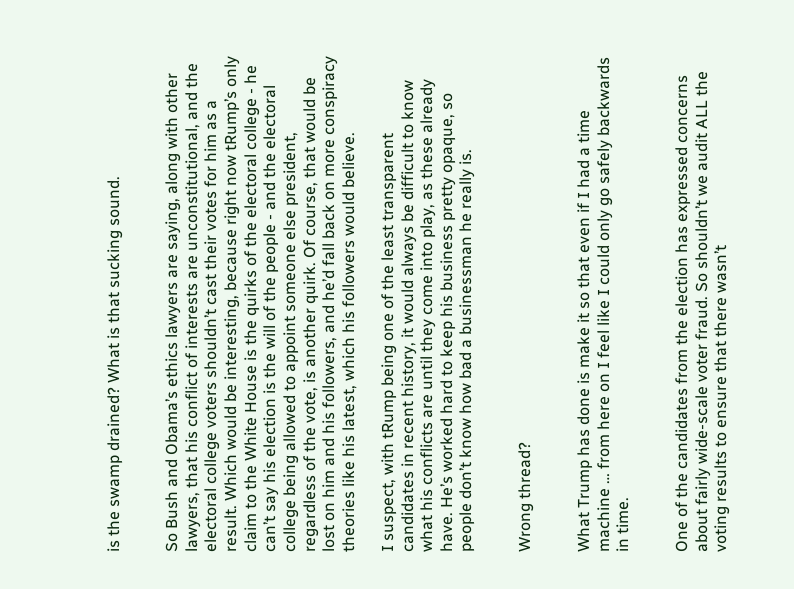is the swamp drained? What is that sucking sound.


So Bush and Obama’s ethics lawyers are saying, along with other lawyers, that his conflict of interests are unconstitutional, and the electoral college voters shouldn’t cast their votes for him as a result. Which would be interesting, because right now tRump’s only claim to the White House is the quirks of the electoral college - he can’t say his election is the will of the people - and the electoral college being allowed to appoint someone else president, regardless of the vote, is another quirk. Of course, that would be lost on him and his followers, and he’d fall back on more conspiracy theories like his latest, which his followers would believe.

I suspect, with tRump being one of the least transparent candidates in recent history, it would always be difficult to know what his conflicts are until they come into play, as these already have. He’s worked hard to keep his business pretty opaque, so people don’t know how bad a businessman he really is.


Wrong thread?


What Trump has done is make it so that even if I had a time machine … from here on I feel like I could only go safely backwards in time.


One of the candidates from the election has expressed concerns about fairly wide-scale voter fraud. So shouldn’t we audit ALL the voting results to ensure that there wasn’t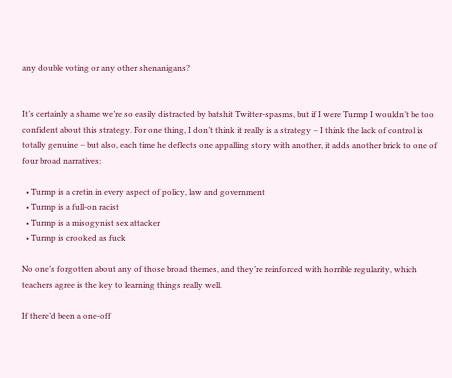any double voting or any other shenanigans?


It’s certainly a shame we’re so easily distracted by batshit Twitter-spasms, but if I were Turmp I wouldn’t be too confident about this strategy. For one thing, I don’t think it really is a strategy – I think the lack of control is totally genuine – but also, each time he deflects one appalling story with another, it adds another brick to one of four broad narratives:

  • Turmp is a cretin in every aspect of policy, law and government
  • Turmp is a full-on racist
  • Turmp is a misogynist sex attacker
  • Turmp is crooked as fuck

No one’s forgotten about any of those broad themes, and they’re reinforced with horrible regularity, which teachers agree is the key to learning things really well.

If there’d been a one-off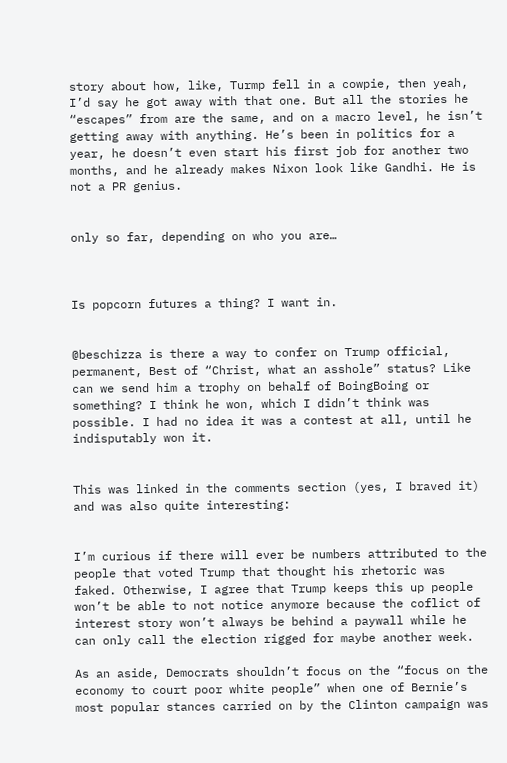story about how, like, Turmp fell in a cowpie, then yeah, I’d say he got away with that one. But all the stories he “escapes” from are the same, and on a macro level, he isn’t getting away with anything. He’s been in politics for a year, he doesn’t even start his first job for another two months, and he already makes Nixon look like Gandhi. He is not a PR genius.


only so far, depending on who you are…



Is popcorn futures a thing? I want in.


@beschizza is there a way to confer on Trump official, permanent, Best of “Christ, what an asshole” status? Like can we send him a trophy on behalf of BoingBoing or something? I think he won, which I didn’t think was possible. I had no idea it was a contest at all, until he indisputably won it.


This was linked in the comments section (yes, I braved it) and was also quite interesting:


I’m curious if there will ever be numbers attributed to the people that voted Trump that thought his rhetoric was faked. Otherwise, I agree that Trump keeps this up people won’t be able to not notice anymore because the coflict of interest story won’t always be behind a paywall while he can only call the election rigged for maybe another week.

As an aside, Democrats shouldn’t focus on the “focus on the economy to court poor white people” when one of Bernie’s most popular stances carried on by the Clinton campaign was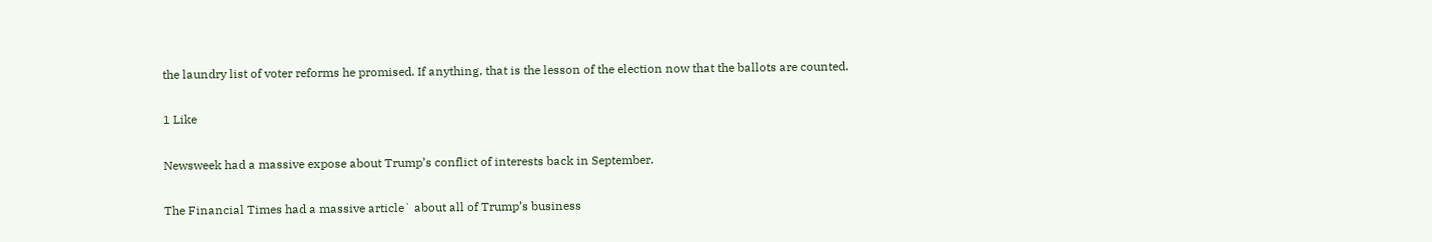the laundry list of voter reforms he promised. If anything, that is the lesson of the election now that the ballots are counted.

1 Like

Newsweek had a massive expose about Trump’s conflict of interests back in September.

The Financial Times had a massive article` about all of Trump’s business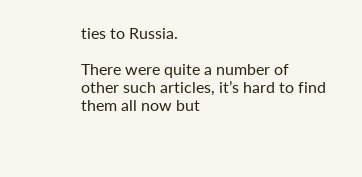ties to Russia.

There were quite a number of other such articles, it’s hard to find them all now but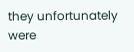they unfortunately were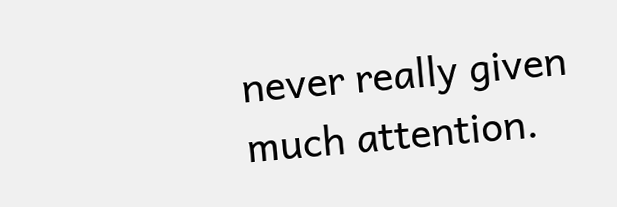never really given much attention.